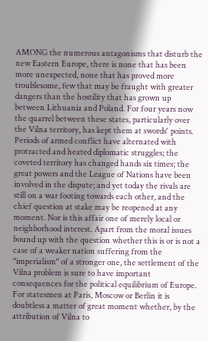AMONG the numerous antagonisms that disturb the new Eastern Europe, there is none that has been more unexpected, none that has proved more troublesome, few that may be fraught with greater dangers than the hostility that has grown up between Lithuania and Poland. For four years now the quarrel between these states, particularly over the Vilna territory, has kept them at swords' points. Periods of armed conflict have alternated with protracted and heated diplomatic struggles; the coveted territory has changed hands six times; the great powers and the League of Nations have been involved in the dispute; and yet today the rivals are still on a war footing towards each other, and the chief question at stake may be reopened at any moment. Nor is this affair one of merely local or neighborhood interest. Apart from the moral issues bound up with the question whether this is or is not a case of a weaker nation suffering from the "imperialism" of a stronger one, the settlement of the Vilna problem is sure to have important consequences for the political equilibrium of Europe. For statesmen at Paris, Moscow or Berlin it is doubtless a matter of great moment whether, by the attribution of Vilna to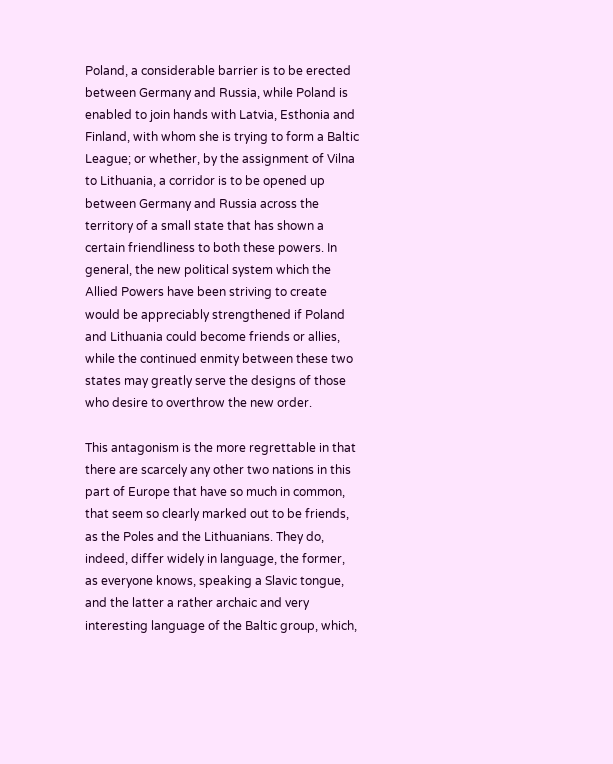Poland, a considerable barrier is to be erected between Germany and Russia, while Poland is enabled to join hands with Latvia, Esthonia and Finland, with whom she is trying to form a Baltic League; or whether, by the assignment of Vilna to Lithuania, a corridor is to be opened up between Germany and Russia across the territory of a small state that has shown a certain friendliness to both these powers. In general, the new political system which the Allied Powers have been striving to create would be appreciably strengthened if Poland and Lithuania could become friends or allies, while the continued enmity between these two states may greatly serve the designs of those who desire to overthrow the new order.

This antagonism is the more regrettable in that there are scarcely any other two nations in this part of Europe that have so much in common, that seem so clearly marked out to be friends, as the Poles and the Lithuanians. They do, indeed, differ widely in language, the former, as everyone knows, speaking a Slavic tongue, and the latter a rather archaic and very interesting language of the Baltic group, which,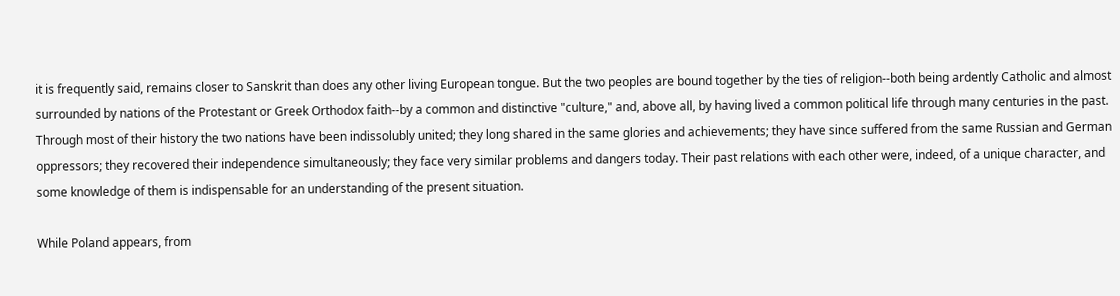it is frequently said, remains closer to Sanskrit than does any other living European tongue. But the two peoples are bound together by the ties of religion--both being ardently Catholic and almost surrounded by nations of the Protestant or Greek Orthodox faith--by a common and distinctive "culture," and, above all, by having lived a common political life through many centuries in the past. Through most of their history the two nations have been indissolubly united; they long shared in the same glories and achievements; they have since suffered from the same Russian and German oppressors; they recovered their independence simultaneously; they face very similar problems and dangers today. Their past relations with each other were, indeed, of a unique character, and some knowledge of them is indispensable for an understanding of the present situation.

While Poland appears, from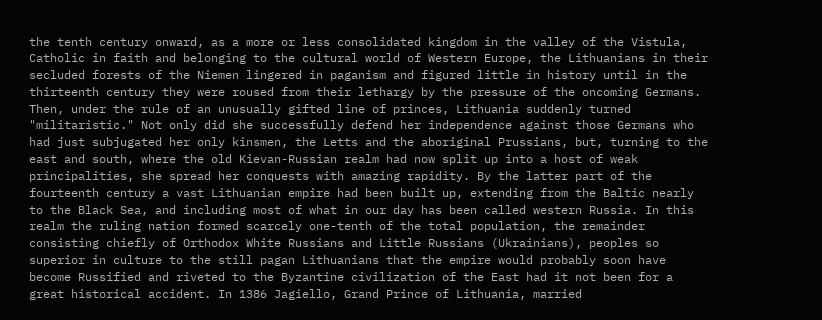the tenth century onward, as a more or less consolidated kingdom in the valley of the Vistula, Catholic in faith and belonging to the cultural world of Western Europe, the Lithuanians in their secluded forests of the Niemen lingered in paganism and figured little in history until in the thirteenth century they were roused from their lethargy by the pressure of the oncoming Germans. Then, under the rule of an unusually gifted line of princes, Lithuania suddenly turned "militaristic." Not only did she successfully defend her independence against those Germans who had just subjugated her only kinsmen, the Letts and the aboriginal Prussians, but, turning to the east and south, where the old Kievan-Russian realm had now split up into a host of weak principalities, she spread her conquests with amazing rapidity. By the latter part of the fourteenth century a vast Lithuanian empire had been built up, extending from the Baltic nearly to the Black Sea, and including most of what in our day has been called western Russia. In this realm the ruling nation formed scarcely one-tenth of the total population, the remainder consisting chiefly of Orthodox White Russians and Little Russians (Ukrainians), peoples so superior in culture to the still pagan Lithuanians that the empire would probably soon have become Russified and riveted to the Byzantine civilization of the East had it not been for a great historical accident. In 1386 Jagiello, Grand Prince of Lithuania, married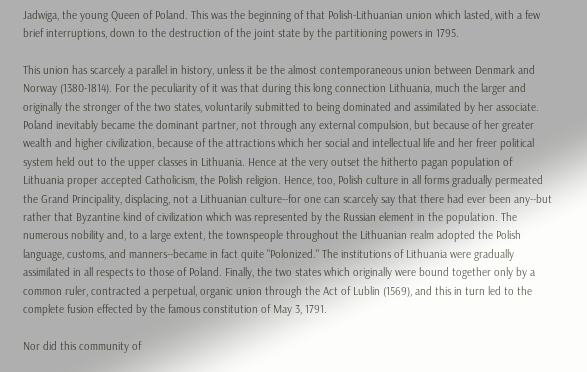Jadwiga, the young Queen of Poland. This was the beginning of that Polish-Lithuanian union which lasted, with a few brief interruptions, down to the destruction of the joint state by the partitioning powers in 1795.

This union has scarcely a parallel in history, unless it be the almost contemporaneous union between Denmark and Norway (1380-1814). For the peculiarity of it was that during this long connection Lithuania, much the larger and originally the stronger of the two states, voluntarily submitted to being dominated and assimilated by her associate. Poland inevitably became the dominant partner, not through any external compulsion, but because of her greater wealth and higher civilization, because of the attractions which her social and intellectual life and her freer political system held out to the upper classes in Lithuania. Hence at the very outset the hitherto pagan population of Lithuania proper accepted Catholicism, the Polish religion. Hence, too, Polish culture in all forms gradually permeated the Grand Principality, displacing, not a Lithuanian culture--for one can scarcely say that there had ever been any--but rather that Byzantine kind of civilization which was represented by the Russian element in the population. The numerous nobility and, to a large extent, the townspeople throughout the Lithuanian realm adopted the Polish language, customs, and manners--became in fact quite "Polonized." The institutions of Lithuania were gradually assimilated in all respects to those of Poland. Finally, the two states which originally were bound together only by a common ruler, contracted a perpetual, organic union through the Act of Lublin (1569), and this in turn led to the complete fusion effected by the famous constitution of May 3, 1791.

Nor did this community of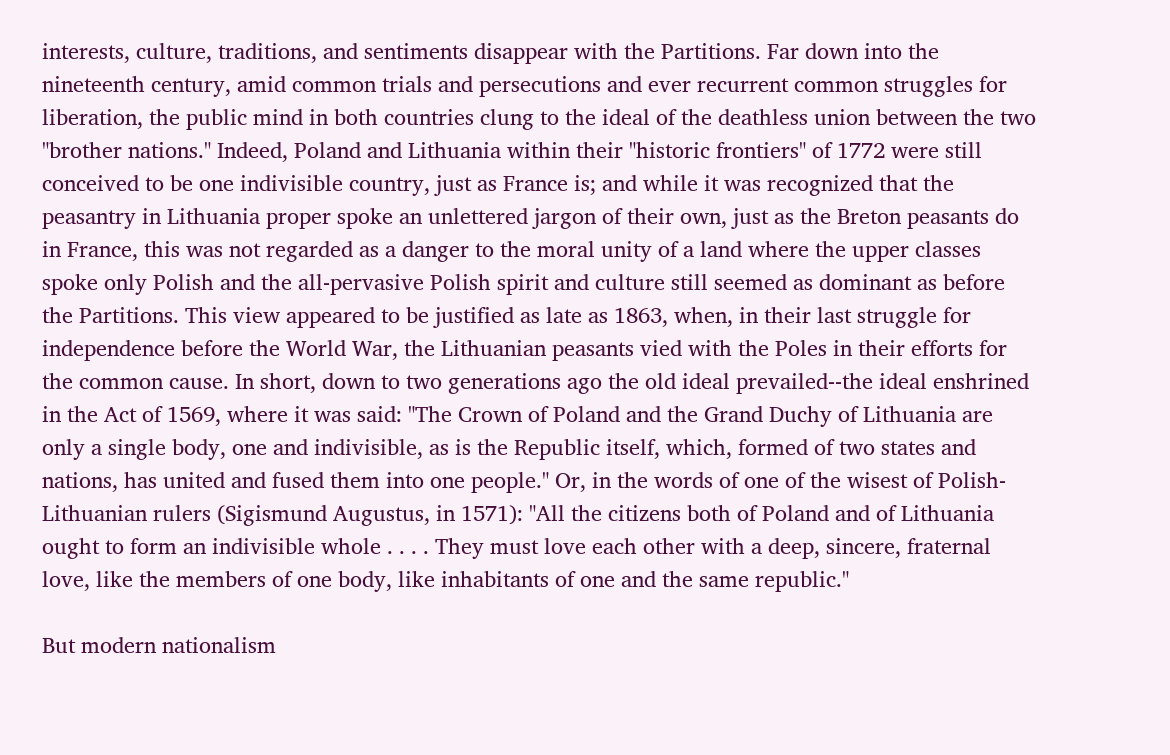interests, culture, traditions, and sentiments disappear with the Partitions. Far down into the nineteenth century, amid common trials and persecutions and ever recurrent common struggles for liberation, the public mind in both countries clung to the ideal of the deathless union between the two "brother nations." Indeed, Poland and Lithuania within their "historic frontiers" of 1772 were still conceived to be one indivisible country, just as France is; and while it was recognized that the peasantry in Lithuania proper spoke an unlettered jargon of their own, just as the Breton peasants do in France, this was not regarded as a danger to the moral unity of a land where the upper classes spoke only Polish and the all-pervasive Polish spirit and culture still seemed as dominant as before the Partitions. This view appeared to be justified as late as 1863, when, in their last struggle for independence before the World War, the Lithuanian peasants vied with the Poles in their efforts for the common cause. In short, down to two generations ago the old ideal prevailed--the ideal enshrined in the Act of 1569, where it was said: "The Crown of Poland and the Grand Duchy of Lithuania are only a single body, one and indivisible, as is the Republic itself, which, formed of two states and nations, has united and fused them into one people." Or, in the words of one of the wisest of Polish-Lithuanian rulers (Sigismund Augustus, in 1571): "All the citizens both of Poland and of Lithuania ought to form an indivisible whole . . . . They must love each other with a deep, sincere, fraternal love, like the members of one body, like inhabitants of one and the same republic."

But modern nationalism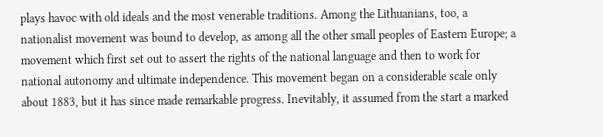plays havoc with old ideals and the most venerable traditions. Among the Lithuanians, too, a nationalist movement was bound to develop, as among all the other small peoples of Eastern Europe; a movement which first set out to assert the rights of the national language and then to work for national autonomy and ultimate independence. This movement began on a considerable scale only about 1883, but it has since made remarkable progress. Inevitably, it assumed from the start a marked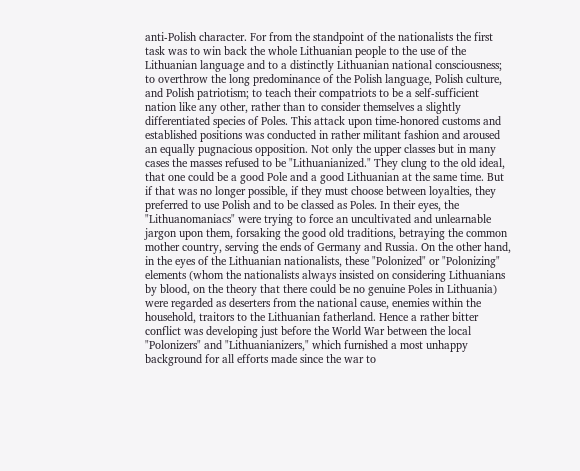anti-Polish character. For from the standpoint of the nationalists the first task was to win back the whole Lithuanian people to the use of the Lithuanian language and to a distinctly Lithuanian national consciousness; to overthrow the long predominance of the Polish language, Polish culture, and Polish patriotism; to teach their compatriots to be a self-sufficient nation like any other, rather than to consider themselves a slightly differentiated species of Poles. This attack upon time-honored customs and established positions was conducted in rather militant fashion and aroused an equally pugnacious opposition. Not only the upper classes but in many cases the masses refused to be "Lithuanianized." They clung to the old ideal, that one could be a good Pole and a good Lithuanian at the same time. But if that was no longer possible, if they must choose between loyalties, they preferred to use Polish and to be classed as Poles. In their eyes, the "Lithuanomaniacs" were trying to force an uncultivated and unlearnable jargon upon them, forsaking the good old traditions, betraying the common mother country, serving the ends of Germany and Russia. On the other hand, in the eyes of the Lithuanian nationalists, these "Polonized" or "Polonizing" elements (whom the nationalists always insisted on considering Lithuanians by blood, on the theory that there could be no genuine Poles in Lithuania) were regarded as deserters from the national cause, enemies within the household, traitors to the Lithuanian fatherland. Hence a rather bitter conflict was developing just before the World War between the local "Polonizers" and "Lithuanianizers," which furnished a most unhappy background for all efforts made since the war to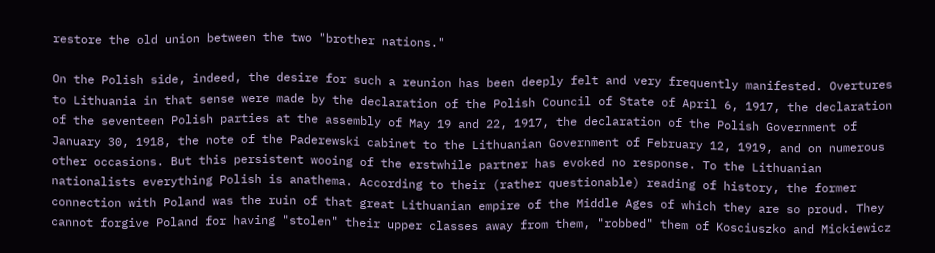restore the old union between the two "brother nations."

On the Polish side, indeed, the desire for such a reunion has been deeply felt and very frequently manifested. Overtures to Lithuania in that sense were made by the declaration of the Polish Council of State of April 6, 1917, the declaration of the seventeen Polish parties at the assembly of May 19 and 22, 1917, the declaration of the Polish Government of January 30, 1918, the note of the Paderewski cabinet to the Lithuanian Government of February 12, 1919, and on numerous other occasions. But this persistent wooing of the erstwhile partner has evoked no response. To the Lithuanian nationalists everything Polish is anathema. According to their (rather questionable) reading of history, the former connection with Poland was the ruin of that great Lithuanian empire of the Middle Ages of which they are so proud. They cannot forgive Poland for having "stolen" their upper classes away from them, "robbed" them of Kosciuszko and Mickiewicz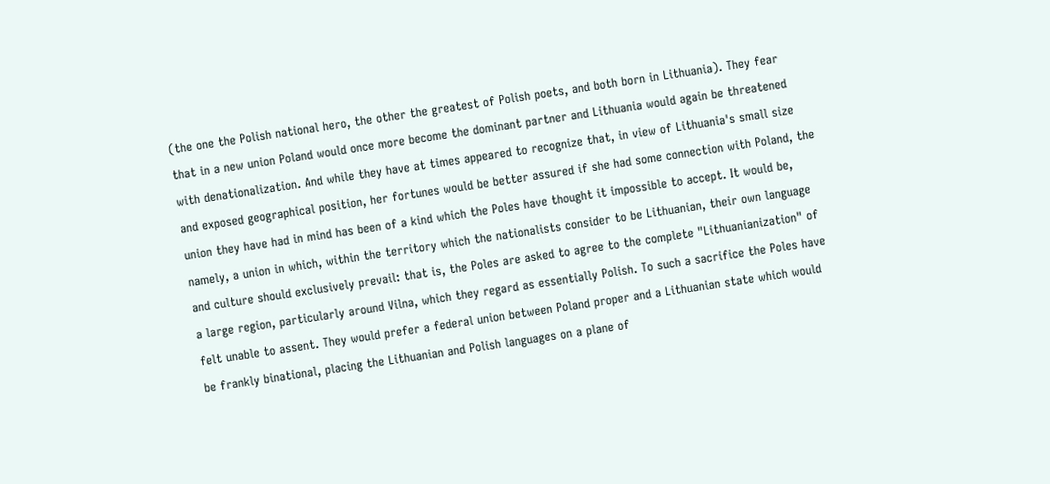(the one the Polish national hero, the other the greatest of Polish poets, and both born in Lithuania). They fear that in a new union Poland would once more become the dominant partner and Lithuania would again be threatened with denationalization. And while they have at times appeared to recognize that, in view of Lithuania's small size and exposed geographical position, her fortunes would be better assured if she had some connection with Poland, the union they have had in mind has been of a kind which the Poles have thought it impossible to accept. It would be, namely, a union in which, within the territory which the nationalists consider to be Lithuanian, their own language and culture should exclusively prevail: that is, the Poles are asked to agree to the complete "Lithuanianization" of a large region, particularly around Vilna, which they regard as essentially Polish. To such a sacrifice the Poles have felt unable to assent. They would prefer a federal union between Poland proper and a Lithuanian state which would be frankly binational, placing the Lithuanian and Polish languages on a plane of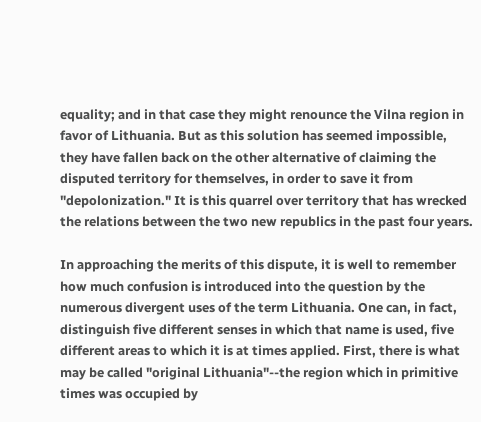equality; and in that case they might renounce the Vilna region in favor of Lithuania. But as this solution has seemed impossible, they have fallen back on the other alternative of claiming the disputed territory for themselves, in order to save it from "depolonization." It is this quarrel over territory that has wrecked the relations between the two new republics in the past four years.

In approaching the merits of this dispute, it is well to remember how much confusion is introduced into the question by the numerous divergent uses of the term Lithuania. One can, in fact, distinguish five different senses in which that name is used, five different areas to which it is at times applied. First, there is what may be called "original Lithuania"--the region which in primitive times was occupied by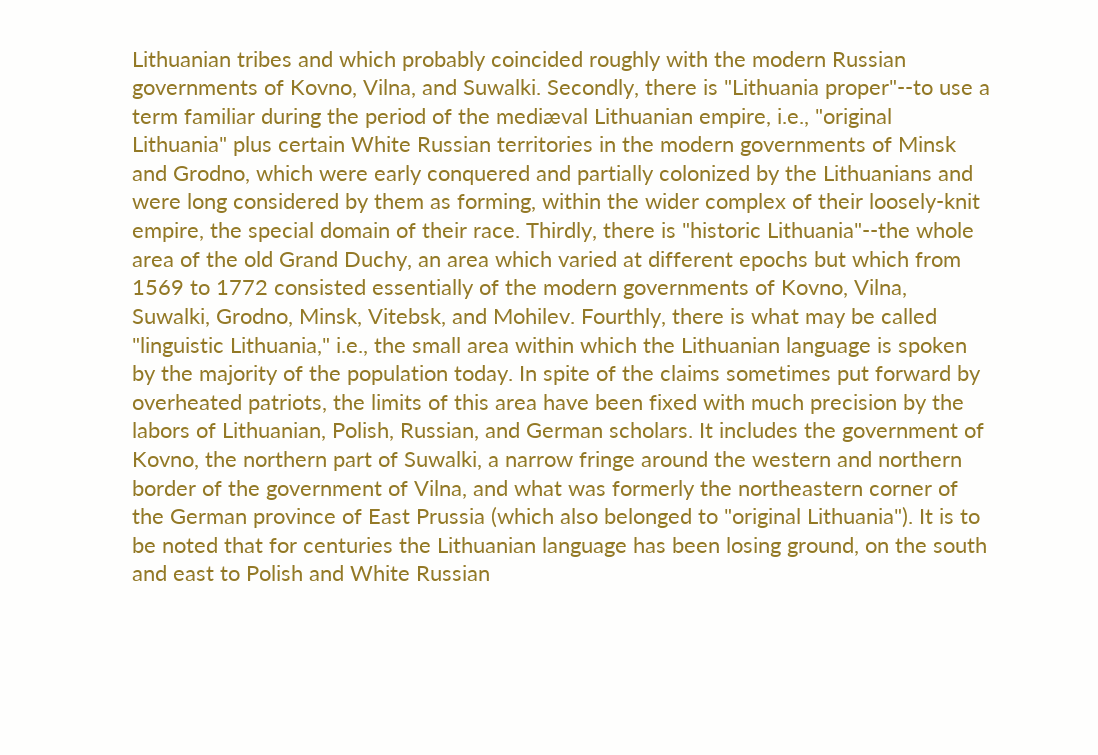Lithuanian tribes and which probably coincided roughly with the modern Russian governments of Kovno, Vilna, and Suwalki. Secondly, there is "Lithuania proper"--to use a term familiar during the period of the mediæval Lithuanian empire, i.e., "original Lithuania" plus certain White Russian territories in the modern governments of Minsk and Grodno, which were early conquered and partially colonized by the Lithuanians and were long considered by them as forming, within the wider complex of their loosely-knit empire, the special domain of their race. Thirdly, there is "historic Lithuania"--the whole area of the old Grand Duchy, an area which varied at different epochs but which from 1569 to 1772 consisted essentially of the modern governments of Kovno, Vilna, Suwalki, Grodno, Minsk, Vitebsk, and Mohilev. Fourthly, there is what may be called "linguistic Lithuania," i.e., the small area within which the Lithuanian language is spoken by the majority of the population today. In spite of the claims sometimes put forward by overheated patriots, the limits of this area have been fixed with much precision by the labors of Lithuanian, Polish, Russian, and German scholars. It includes the government of Kovno, the northern part of Suwalki, a narrow fringe around the western and northern border of the government of Vilna, and what was formerly the northeastern corner of the German province of East Prussia (which also belonged to "original Lithuania"). It is to be noted that for centuries the Lithuanian language has been losing ground, on the south and east to Polish and White Russian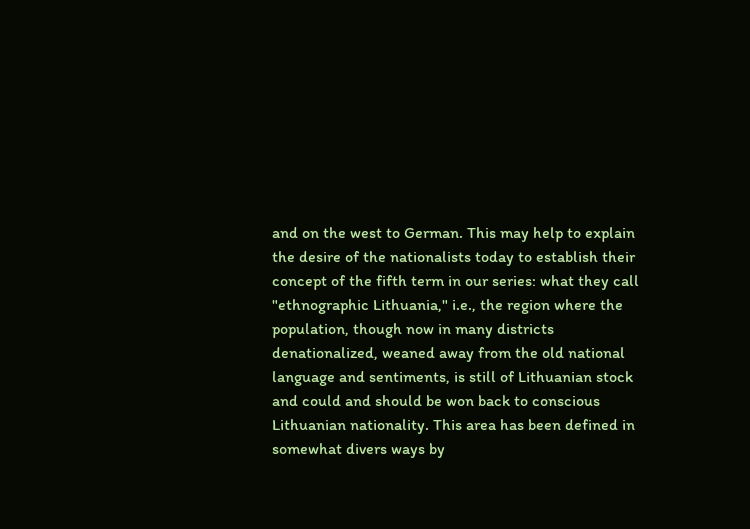and on the west to German. This may help to explain the desire of the nationalists today to establish their concept of the fifth term in our series: what they call "ethnographic Lithuania," i.e., the region where the population, though now in many districts denationalized, weaned away from the old national language and sentiments, is still of Lithuanian stock and could and should be won back to conscious Lithuanian nationality. This area has been defined in somewhat divers ways by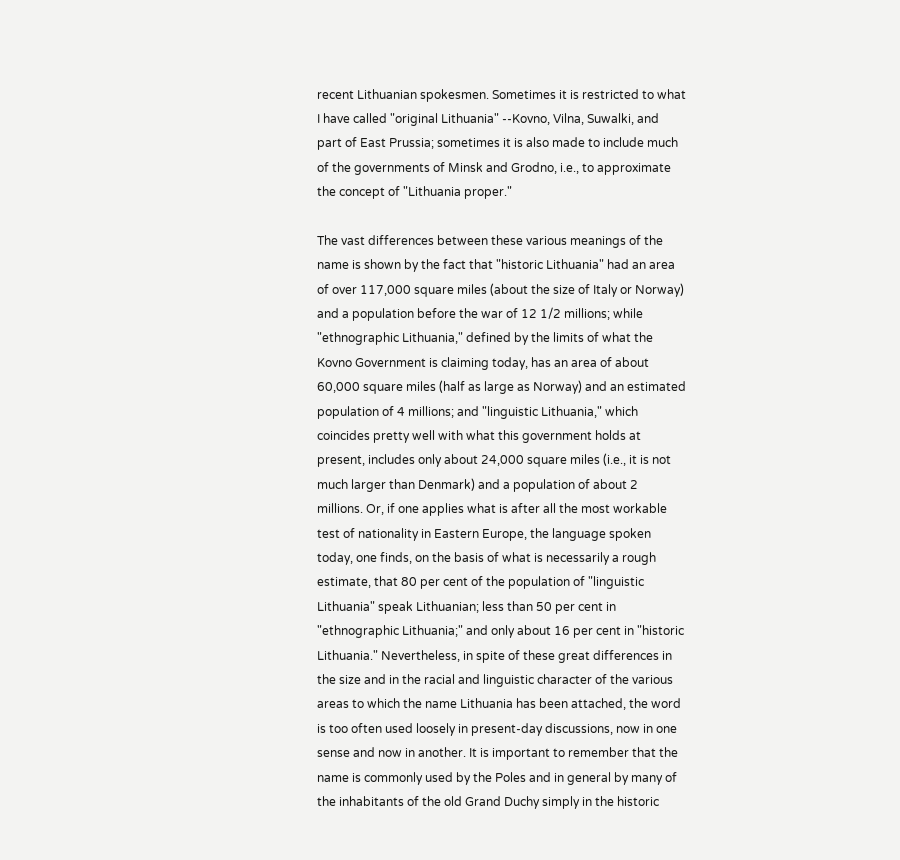recent Lithuanian spokesmen. Sometimes it is restricted to what I have called "original Lithuania" --Kovno, Vilna, Suwalki, and part of East Prussia; sometimes it is also made to include much of the governments of Minsk and Grodno, i.e., to approximate the concept of "Lithuania proper."

The vast differences between these various meanings of the name is shown by the fact that "historic Lithuania" had an area of over 117,000 square miles (about the size of Italy or Norway) and a population before the war of 12 1/2 millions; while "ethnographic Lithuania," defined by the limits of what the Kovno Government is claiming today, has an area of about 60,000 square miles (half as large as Norway) and an estimated population of 4 millions; and "linguistic Lithuania," which coincides pretty well with what this government holds at present, includes only about 24,000 square miles (i.e., it is not much larger than Denmark) and a population of about 2 millions. Or, if one applies what is after all the most workable test of nationality in Eastern Europe, the language spoken today, one finds, on the basis of what is necessarily a rough estimate, that 80 per cent of the population of "linguistic Lithuania" speak Lithuanian; less than 50 per cent in "ethnographic Lithuania;" and only about 16 per cent in "historic Lithuania." Nevertheless, in spite of these great differences in the size and in the racial and linguistic character of the various areas to which the name Lithuania has been attached, the word is too often used loosely in present-day discussions, now in one sense and now in another. It is important to remember that the name is commonly used by the Poles and in general by many of the inhabitants of the old Grand Duchy simply in the historic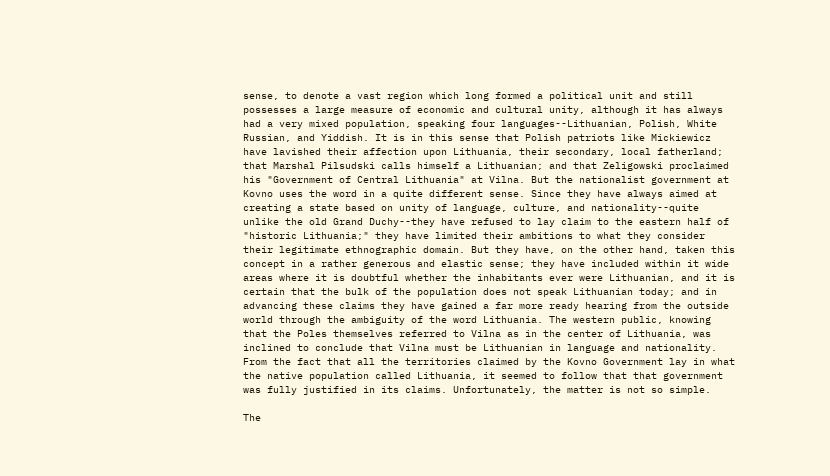sense, to denote a vast region which long formed a political unit and still possesses a large measure of economic and cultural unity, although it has always had a very mixed population, speaking four languages--Lithuanian, Polish, White Russian, and Yiddish. It is in this sense that Polish patriots like Mickiewicz have lavished their affection upon Lithuania, their secondary, local fatherland; that Marshal Pilsudski calls himself a Lithuanian; and that Zeligowski proclaimed his "Government of Central Lithuania" at Vilna. But the nationalist government at Kovno uses the word in a quite different sense. Since they have always aimed at creating a state based on unity of language, culture, and nationality--quite unlike the old Grand Duchy--they have refused to lay claim to the eastern half of "historic Lithuania;" they have limited their ambitions to what they consider their legitimate ethnographic domain. But they have, on the other hand, taken this concept in a rather generous and elastic sense; they have included within it wide areas where it is doubtful whether the inhabitants ever were Lithuanian, and it is certain that the bulk of the population does not speak Lithuanian today; and in advancing these claims they have gained a far more ready hearing from the outside world through the ambiguity of the word Lithuania. The western public, knowing that the Poles themselves referred to Vilna as in the center of Lithuania, was inclined to conclude that Vilna must be Lithuanian in language and nationality. From the fact that all the territories claimed by the Kovno Government lay in what the native population called Lithuania, it seemed to follow that that government was fully justified in its claims. Unfortunately, the matter is not so simple.

The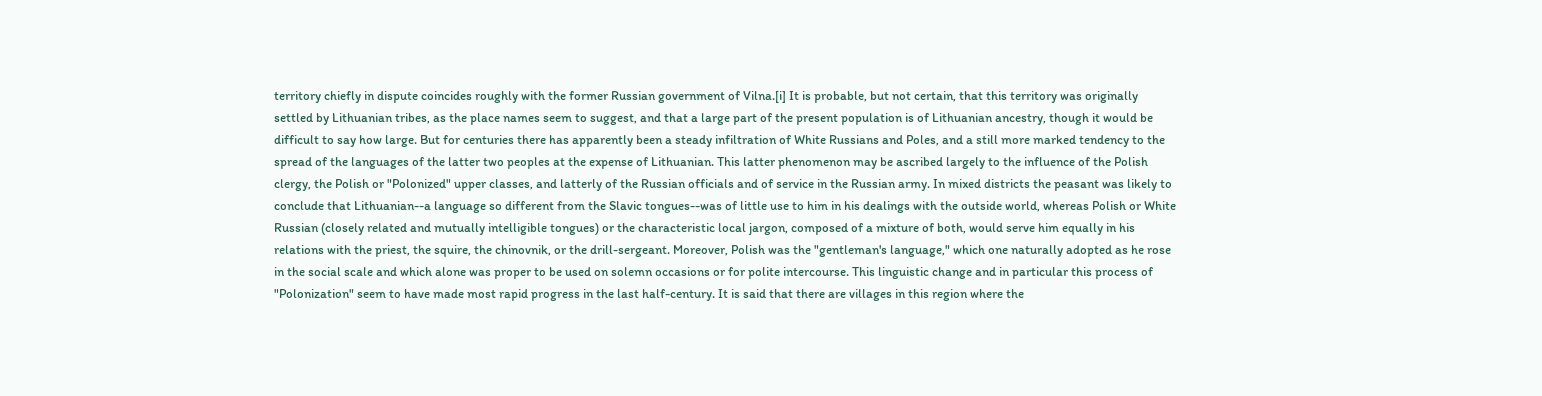territory chiefly in dispute coincides roughly with the former Russian government of Vilna.[i] It is probable, but not certain, that this territory was originally settled by Lithuanian tribes, as the place names seem to suggest, and that a large part of the present population is of Lithuanian ancestry, though it would be difficult to say how large. But for centuries there has apparently been a steady infiltration of White Russians and Poles, and a still more marked tendency to the spread of the languages of the latter two peoples at the expense of Lithuanian. This latter phenomenon may be ascribed largely to the influence of the Polish clergy, the Polish or "Polonized" upper classes, and latterly of the Russian officials and of service in the Russian army. In mixed districts the peasant was likely to conclude that Lithuanian--a language so different from the Slavic tongues--was of little use to him in his dealings with the outside world, whereas Polish or White Russian (closely related and mutually intelligible tongues) or the characteristic local jargon, composed of a mixture of both, would serve him equally in his relations with the priest, the squire, the chinovnik, or the drill-sergeant. Moreover, Polish was the "gentleman's language," which one naturally adopted as he rose in the social scale and which alone was proper to be used on solemn occasions or for polite intercourse. This linguistic change and in particular this process of "Polonization" seem to have made most rapid progress in the last half-century. It is said that there are villages in this region where the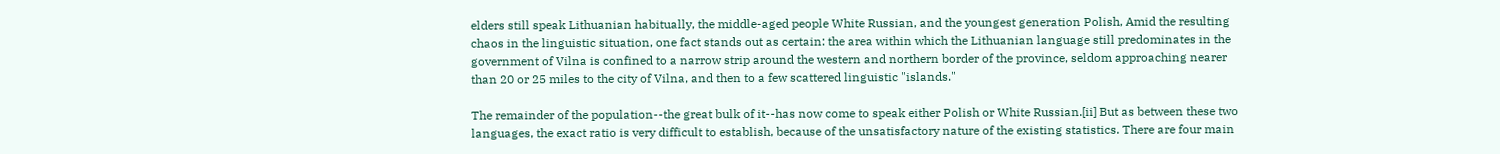elders still speak Lithuanian habitually, the middle-aged people White Russian, and the youngest generation Polish, Amid the resulting chaos in the linguistic situation, one fact stands out as certain: the area within which the Lithuanian language still predominates in the government of Vilna is confined to a narrow strip around the western and northern border of the province, seldom approaching nearer than 20 or 25 miles to the city of Vilna, and then to a few scattered linguistic "islands."

The remainder of the population--the great bulk of it--has now come to speak either Polish or White Russian.[ii] But as between these two languages, the exact ratio is very difficult to establish, because of the unsatisfactory nature of the existing statistics. There are four main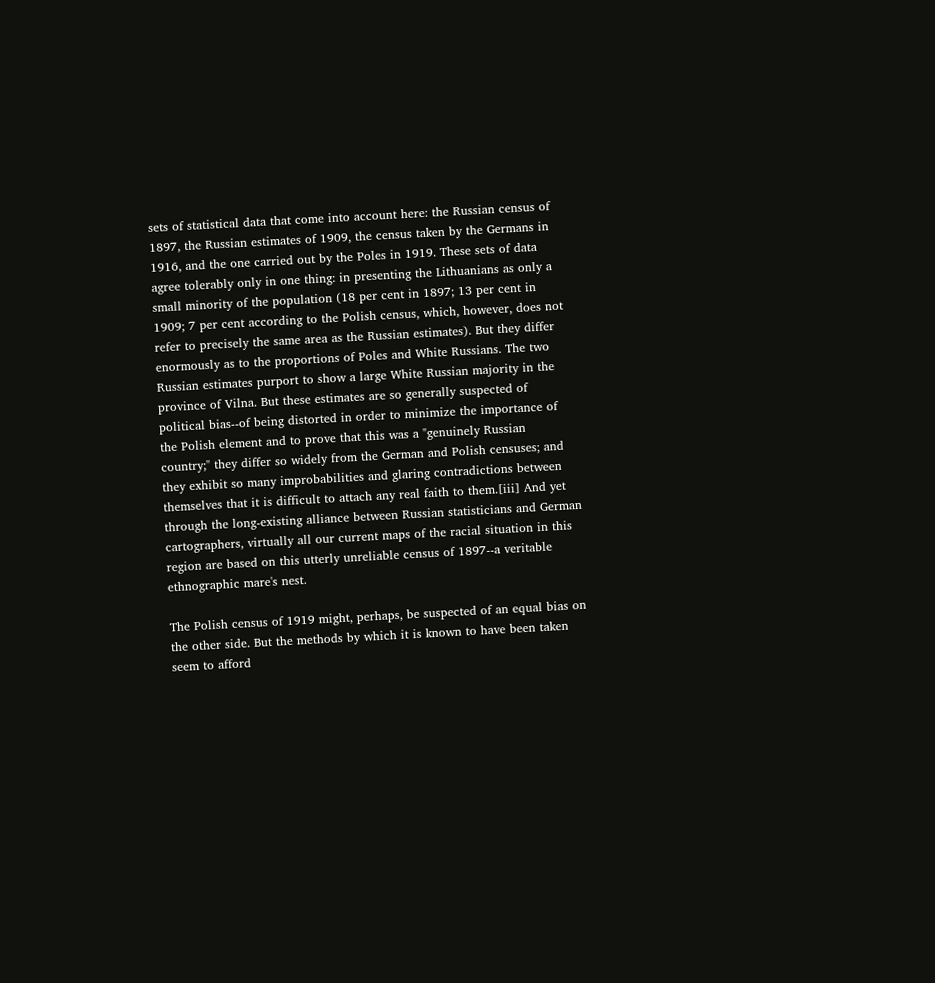sets of statistical data that come into account here: the Russian census of 1897, the Russian estimates of 1909, the census taken by the Germans in 1916, and the one carried out by the Poles in 1919. These sets of data agree tolerably only in one thing: in presenting the Lithuanians as only a small minority of the population (18 per cent in 1897; 13 per cent in 1909; 7 per cent according to the Polish census, which, however, does not refer to precisely the same area as the Russian estimates). But they differ enormously as to the proportions of Poles and White Russians. The two Russian estimates purport to show a large White Russian majority in the province of Vilna. But these estimates are so generally suspected of political bias--of being distorted in order to minimize the importance of the Polish element and to prove that this was a "genuinely Russian country;" they differ so widely from the German and Polish censuses; and they exhibit so many improbabilities and glaring contradictions between themselves that it is difficult to attach any real faith to them.[iii] And yet through the long-existing alliance between Russian statisticians and German cartographers, virtually all our current maps of the racial situation in this region are based on this utterly unreliable census of 1897--a veritable ethnographic mare's nest.

The Polish census of 1919 might, perhaps, be suspected of an equal bias on the other side. But the methods by which it is known to have been taken seem to afford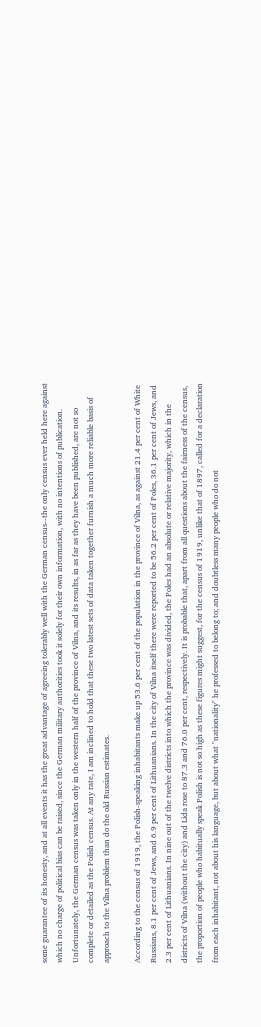some guarantee of its honesty, and at all events it has the great advantage of agreeing tolerably well with the German census--the only census ever held here against which no charge of political bias can be raised, since the German military authorities took it solely for their own information, with no intentions of publication. Unfortunately, the German census was taken only in the western half of the province of Vilna, and its results, in as far as they have been published, are not so complete or detailed as the Polish census. At any rate, I am inclined to hold that these two latest sets of data taken together furnish a much more reliable basis of approach to the Vilna problem than do the old Russian estimates.

According to the census of 1919, the Polish-speaking inhabitants make up 53.6 per cent of the population in the province of Vilna, as against 21.4 per cent of White Russians, 8.1 per cent of Jews, and 6.9 per cent of Lithuanians. In the city of Vilna itself there were reported to be 56.2 per cent of Poles, 36.1 per cent of Jews, and 2.3 per cent of Lithuanians. In nine out of the twelve districts into which the province was divided, the Poles had an absolute or relative majority, which in the districts of Vilna (without the city) and Lida rose to 87.3 and 76.0 per cent, respectively. It is probable that, apart from all questions about the fairness of the census, the proportion of people who habitually speak Polish is not so high as these figures might suggest, for the census of 1919, unlike that of 1897, called for a declaration from each inhabitant, not about his language, but about what "nationality" he professed to belong to; and doubtless many people who do not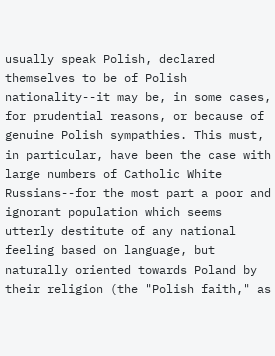usually speak Polish, declared themselves to be of Polish nationality--it may be, in some cases, for prudential reasons, or because of genuine Polish sympathies. This must, in particular, have been the case with large numbers of Catholic White Russians--for the most part a poor and ignorant population which seems utterly destitute of any national feeling based on language, but naturally oriented towards Poland by their religion (the "Polish faith," as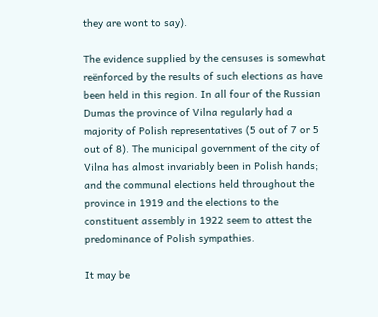they are wont to say).

The evidence supplied by the censuses is somewhat reënforced by the results of such elections as have been held in this region. In all four of the Russian Dumas the province of Vilna regularly had a majority of Polish representatives (5 out of 7 or 5 out of 8). The municipal government of the city of Vilna has almost invariably been in Polish hands; and the communal elections held throughout the province in 1919 and the elections to the constituent assembly in 1922 seem to attest the predominance of Polish sympathies.

It may be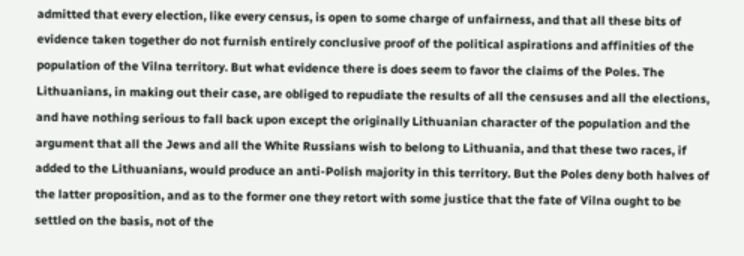admitted that every election, like every census, is open to some charge of unfairness, and that all these bits of evidence taken together do not furnish entirely conclusive proof of the political aspirations and affinities of the population of the Vilna territory. But what evidence there is does seem to favor the claims of the Poles. The Lithuanians, in making out their case, are obliged to repudiate the results of all the censuses and all the elections, and have nothing serious to fall back upon except the originally Lithuanian character of the population and the argument that all the Jews and all the White Russians wish to belong to Lithuania, and that these two races, if added to the Lithuanians, would produce an anti-Polish majority in this territory. But the Poles deny both halves of the latter proposition, and as to the former one they retort with some justice that the fate of Vilna ought to be settled on the basis, not of the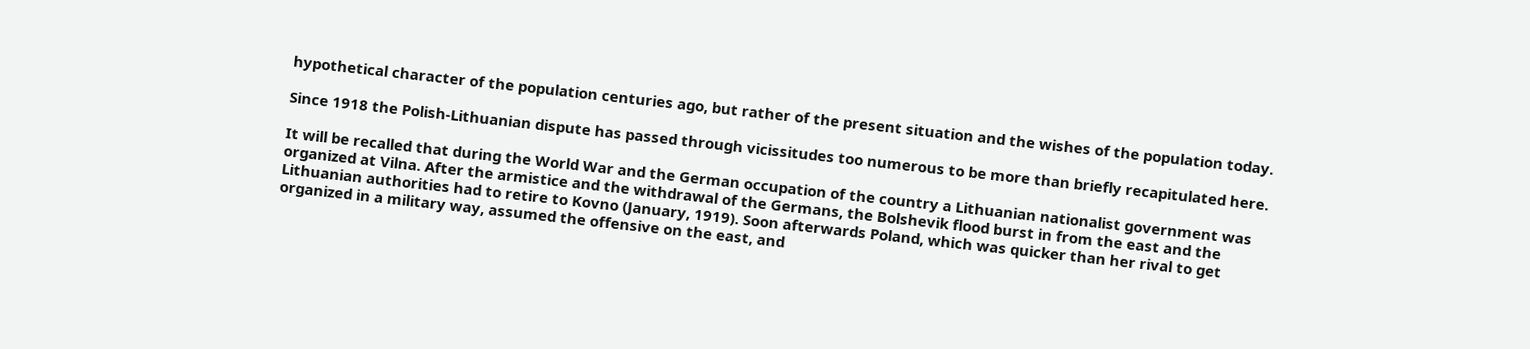hypothetical character of the population centuries ago, but rather of the present situation and the wishes of the population today.

Since 1918 the Polish-Lithuanian dispute has passed through vicissitudes too numerous to be more than briefly recapitulated here.

It will be recalled that during the World War and the German occupation of the country a Lithuanian nationalist government was organized at Vilna. After the armistice and the withdrawal of the Germans, the Bolshevik flood burst in from the east and the Lithuanian authorities had to retire to Kovno (January, 1919). Soon afterwards Poland, which was quicker than her rival to get organized in a military way, assumed the offensive on the east, and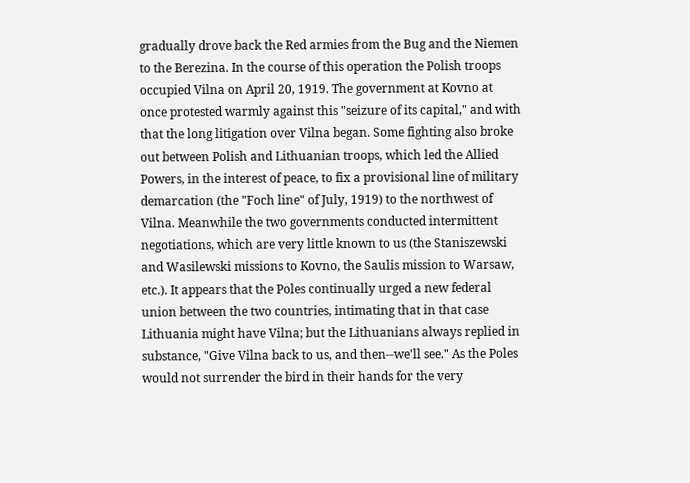gradually drove back the Red armies from the Bug and the Niemen to the Berezina. In the course of this operation the Polish troops occupied Vilna on April 20, 1919. The government at Kovno at once protested warmly against this "seizure of its capital," and with that the long litigation over Vilna began. Some fighting also broke out between Polish and Lithuanian troops, which led the Allied Powers, in the interest of peace, to fix a provisional line of military demarcation (the "Foch line" of July, 1919) to the northwest of Vilna. Meanwhile the two governments conducted intermittent negotiations, which are very little known to us (the Staniszewski and Wasilewski missions to Kovno, the Saulis mission to Warsaw, etc.). It appears that the Poles continually urged a new federal union between the two countries, intimating that in that case Lithuania might have Vilna; but the Lithuanians always replied in substance, "Give Vilna back to us, and then--we'll see." As the Poles would not surrender the bird in their hands for the very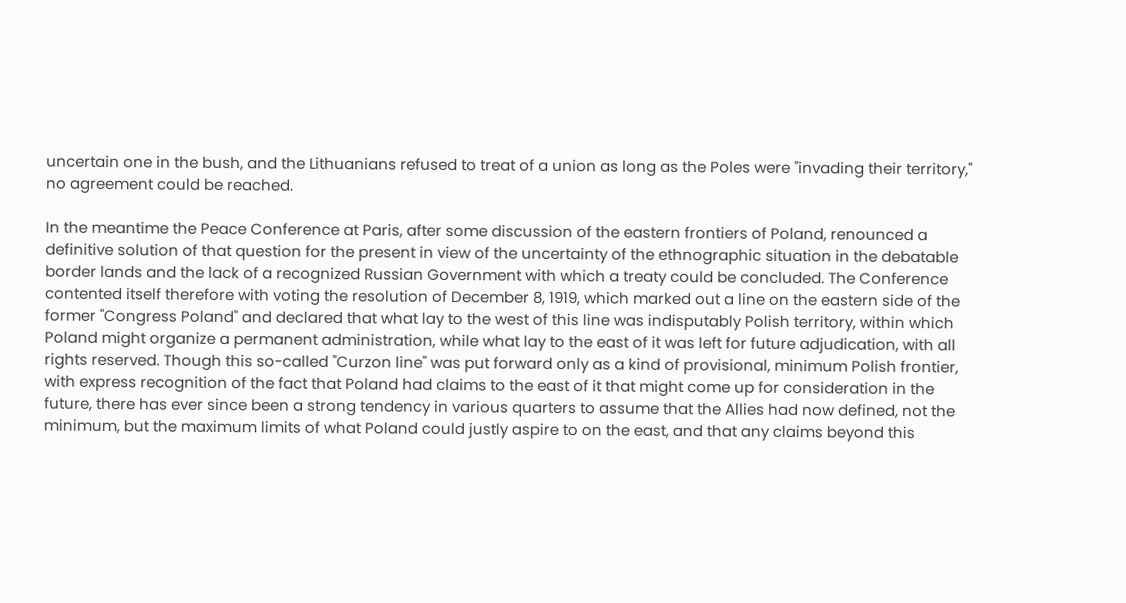uncertain one in the bush, and the Lithuanians refused to treat of a union as long as the Poles were "invading their territory," no agreement could be reached.

In the meantime the Peace Conference at Paris, after some discussion of the eastern frontiers of Poland, renounced a definitive solution of that question for the present in view of the uncertainty of the ethnographic situation in the debatable border lands and the lack of a recognized Russian Government with which a treaty could be concluded. The Conference contented itself therefore with voting the resolution of December 8, 1919, which marked out a line on the eastern side of the former "Congress Poland" and declared that what lay to the west of this line was indisputably Polish territory, within which Poland might organize a permanent administration, while what lay to the east of it was left for future adjudication, with all rights reserved. Though this so-called "Curzon line" was put forward only as a kind of provisional, minimum Polish frontier, with express recognition of the fact that Poland had claims to the east of it that might come up for consideration in the future, there has ever since been a strong tendency in various quarters to assume that the Allies had now defined, not the minimum, but the maximum limits of what Poland could justly aspire to on the east, and that any claims beyond this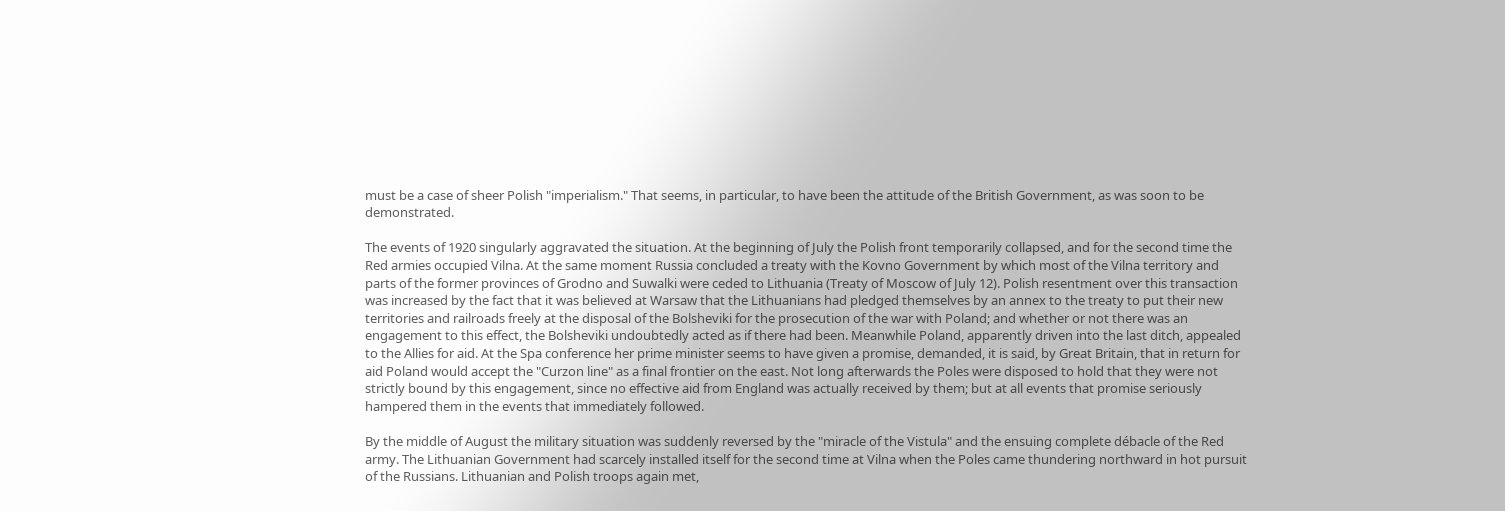must be a case of sheer Polish "imperialism." That seems, in particular, to have been the attitude of the British Government, as was soon to be demonstrated.

The events of 1920 singularly aggravated the situation. At the beginning of July the Polish front temporarily collapsed, and for the second time the Red armies occupied Vilna. At the same moment Russia concluded a treaty with the Kovno Government by which most of the Vilna territory and parts of the former provinces of Grodno and Suwalki were ceded to Lithuania (Treaty of Moscow of July 12). Polish resentment over this transaction was increased by the fact that it was believed at Warsaw that the Lithuanians had pledged themselves by an annex to the treaty to put their new territories and railroads freely at the disposal of the Bolsheviki for the prosecution of the war with Poland; and whether or not there was an engagement to this effect, the Bolsheviki undoubtedly acted as if there had been. Meanwhile Poland, apparently driven into the last ditch, appealed to the Allies for aid. At the Spa conference her prime minister seems to have given a promise, demanded, it is said, by Great Britain, that in return for aid Poland would accept the "Curzon line" as a final frontier on the east. Not long afterwards the Poles were disposed to hold that they were not strictly bound by this engagement, since no effective aid from England was actually received by them; but at all events that promise seriously hampered them in the events that immediately followed.

By the middle of August the military situation was suddenly reversed by the "miracle of the Vistula" and the ensuing complete débacle of the Red army. The Lithuanian Government had scarcely installed itself for the second time at Vilna when the Poles came thundering northward in hot pursuit of the Russians. Lithuanian and Polish troops again met,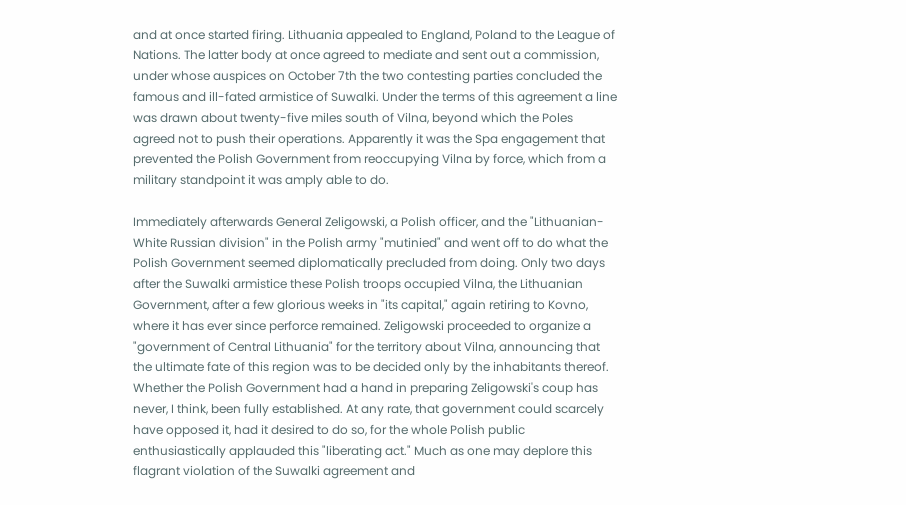and at once started firing. Lithuania appealed to England, Poland to the League of Nations. The latter body at once agreed to mediate and sent out a commission, under whose auspices on October 7th the two contesting parties concluded the famous and ill-fated armistice of Suwalki. Under the terms of this agreement a line was drawn about twenty-five miles south of Vilna, beyond which the Poles agreed not to push their operations. Apparently it was the Spa engagement that prevented the Polish Government from reoccupying Vilna by force, which from a military standpoint it was amply able to do.

Immediately afterwards General Zeligowski, a Polish officer, and the "Lithuanian-White Russian division" in the Polish army "mutinied" and went off to do what the Polish Government seemed diplomatically precluded from doing. Only two days after the Suwalki armistice these Polish troops occupied Vilna, the Lithuanian Government, after a few glorious weeks in "its capital," again retiring to Kovno, where it has ever since perforce remained. Zeligowski proceeded to organize a "government of Central Lithuania" for the territory about Vilna, announcing that the ultimate fate of this region was to be decided only by the inhabitants thereof. Whether the Polish Government had a hand in preparing Zeligowski's coup has never, I think, been fully established. At any rate, that government could scarcely have opposed it, had it desired to do so, for the whole Polish public enthusiastically applauded this "liberating act." Much as one may deplore this flagrant violation of the Suwalki agreement and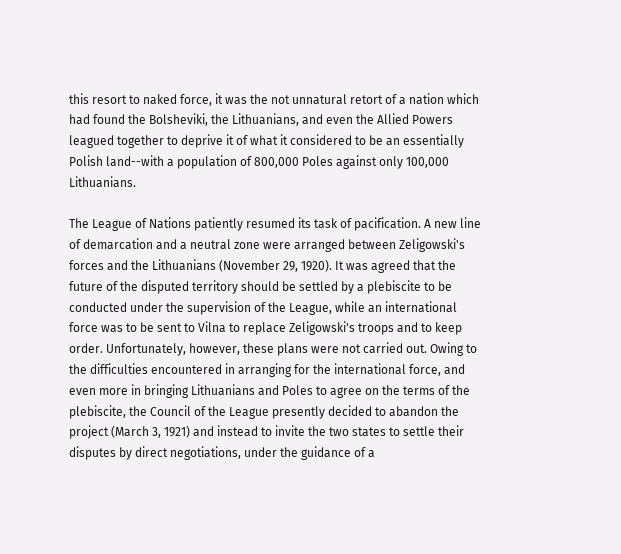this resort to naked force, it was the not unnatural retort of a nation which had found the Bolsheviki, the Lithuanians, and even the Allied Powers leagued together to deprive it of what it considered to be an essentially Polish land--with a population of 800,000 Poles against only 100,000 Lithuanians.

The League of Nations patiently resumed its task of pacification. A new line of demarcation and a neutral zone were arranged between Zeligowski's forces and the Lithuanians (November 29, 1920). It was agreed that the future of the disputed territory should be settled by a plebiscite to be conducted under the supervision of the League, while an international force was to be sent to Vilna to replace Zeligowski's troops and to keep order. Unfortunately, however, these plans were not carried out. Owing to the difficulties encountered in arranging for the international force, and even more in bringing Lithuanians and Poles to agree on the terms of the plebiscite, the Council of the League presently decided to abandon the project (March 3, 1921) and instead to invite the two states to settle their disputes by direct negotiations, under the guidance of a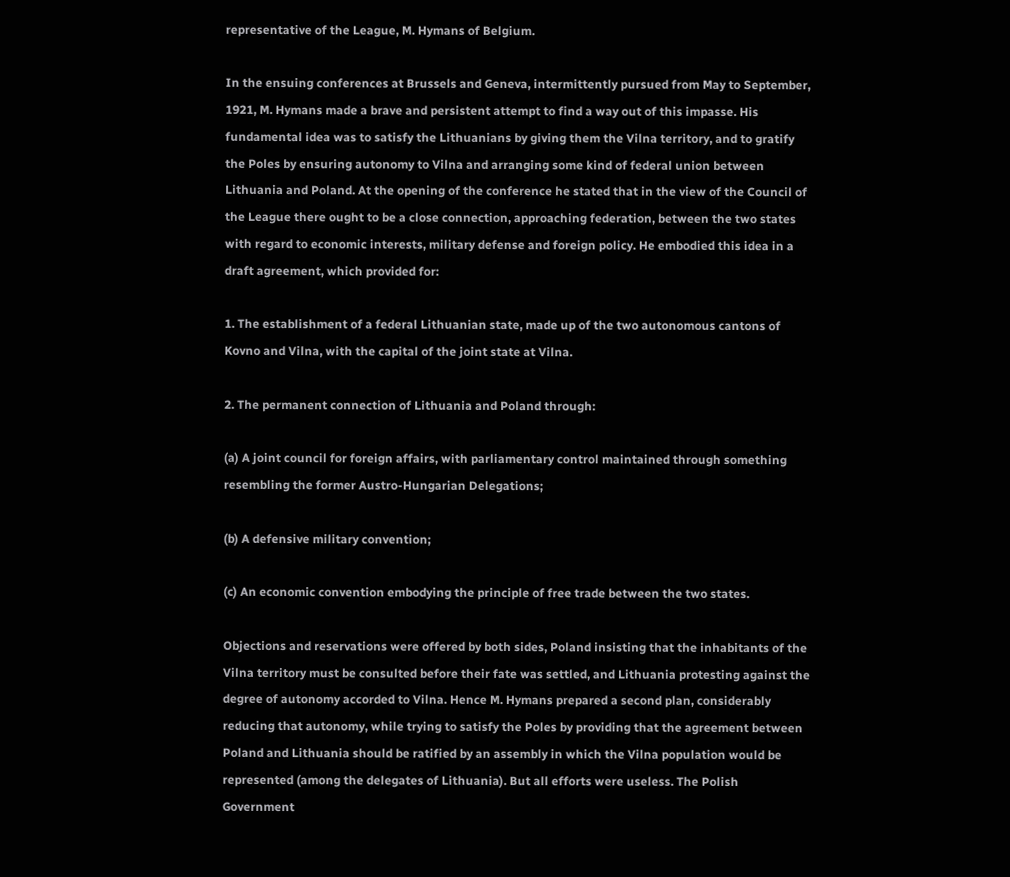representative of the League, M. Hymans of Belgium.

In the ensuing conferences at Brussels and Geneva, intermittently pursued from May to September, 1921, M. Hymans made a brave and persistent attempt to find a way out of this impasse. His fundamental idea was to satisfy the Lithuanians by giving them the Vilna territory, and to gratify the Poles by ensuring autonomy to Vilna and arranging some kind of federal union between Lithuania and Poland. At the opening of the conference he stated that in the view of the Council of the League there ought to be a close connection, approaching federation, between the two states with regard to economic interests, military defense and foreign policy. He embodied this idea in a draft agreement, which provided for:

1. The establishment of a federal Lithuanian state, made up of the two autonomous cantons of Kovno and Vilna, with the capital of the joint state at Vilna.

2. The permanent connection of Lithuania and Poland through:

(a) A joint council for foreign affairs, with parliamentary control maintained through something resembling the former Austro-Hungarian Delegations;

(b) A defensive military convention;

(c) An economic convention embodying the principle of free trade between the two states.

Objections and reservations were offered by both sides, Poland insisting that the inhabitants of the Vilna territory must be consulted before their fate was settled, and Lithuania protesting against the degree of autonomy accorded to Vilna. Hence M. Hymans prepared a second plan, considerably reducing that autonomy, while trying to satisfy the Poles by providing that the agreement between Poland and Lithuania should be ratified by an assembly in which the Vilna population would be represented (among the delegates of Lithuania). But all efforts were useless. The Polish Government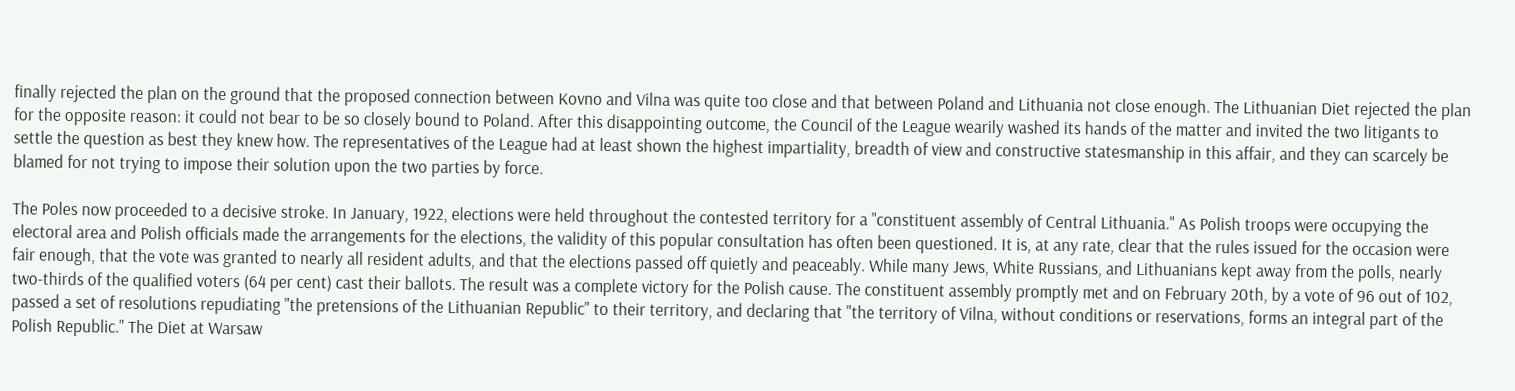finally rejected the plan on the ground that the proposed connection between Kovno and Vilna was quite too close and that between Poland and Lithuania not close enough. The Lithuanian Diet rejected the plan for the opposite reason: it could not bear to be so closely bound to Poland. After this disappointing outcome, the Council of the League wearily washed its hands of the matter and invited the two litigants to settle the question as best they knew how. The representatives of the League had at least shown the highest impartiality, breadth of view and constructive statesmanship in this affair, and they can scarcely be blamed for not trying to impose their solution upon the two parties by force.

The Poles now proceeded to a decisive stroke. In January, 1922, elections were held throughout the contested territory for a "constituent assembly of Central Lithuania." As Polish troops were occupying the electoral area and Polish officials made the arrangements for the elections, the validity of this popular consultation has often been questioned. It is, at any rate, clear that the rules issued for the occasion were fair enough, that the vote was granted to nearly all resident adults, and that the elections passed off quietly and peaceably. While many Jews, White Russians, and Lithuanians kept away from the polls, nearly two-thirds of the qualified voters (64 per cent) cast their ballots. The result was a complete victory for the Polish cause. The constituent assembly promptly met and on February 20th, by a vote of 96 out of 102, passed a set of resolutions repudiating "the pretensions of the Lithuanian Republic" to their territory, and declaring that "the territory of Vilna, without conditions or reservations, forms an integral part of the Polish Republic." The Diet at Warsaw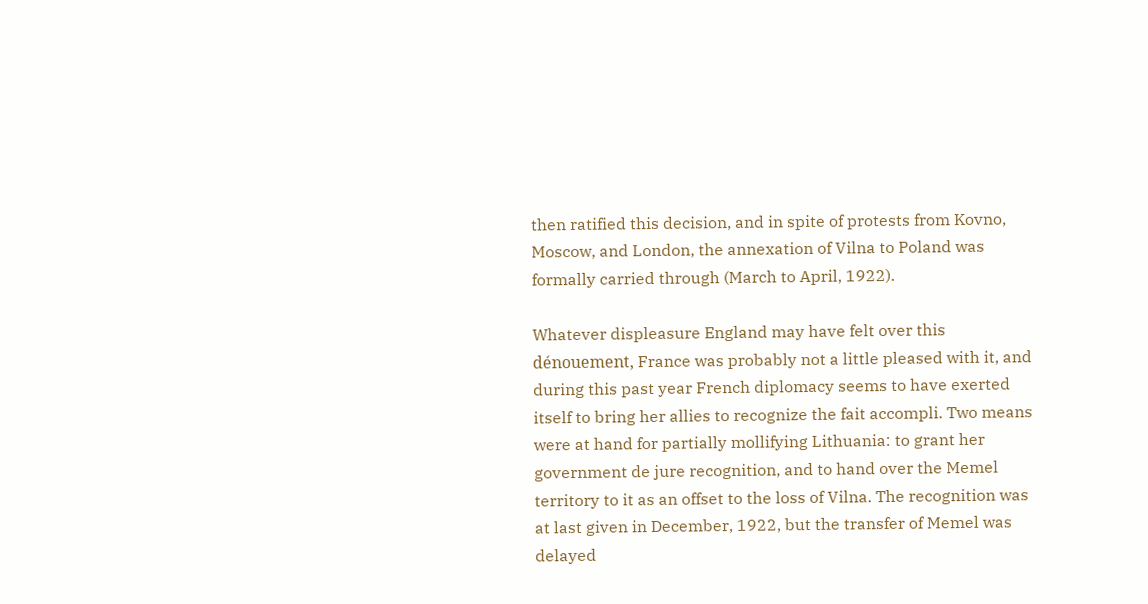then ratified this decision, and in spite of protests from Kovno, Moscow, and London, the annexation of Vilna to Poland was formally carried through (March to April, 1922).

Whatever displeasure England may have felt over this dénouement, France was probably not a little pleased with it, and during this past year French diplomacy seems to have exerted itself to bring her allies to recognize the fait accompli. Two means were at hand for partially mollifying Lithuania: to grant her government de jure recognition, and to hand over the Memel territory to it as an offset to the loss of Vilna. The recognition was at last given in December, 1922, but the transfer of Memel was delayed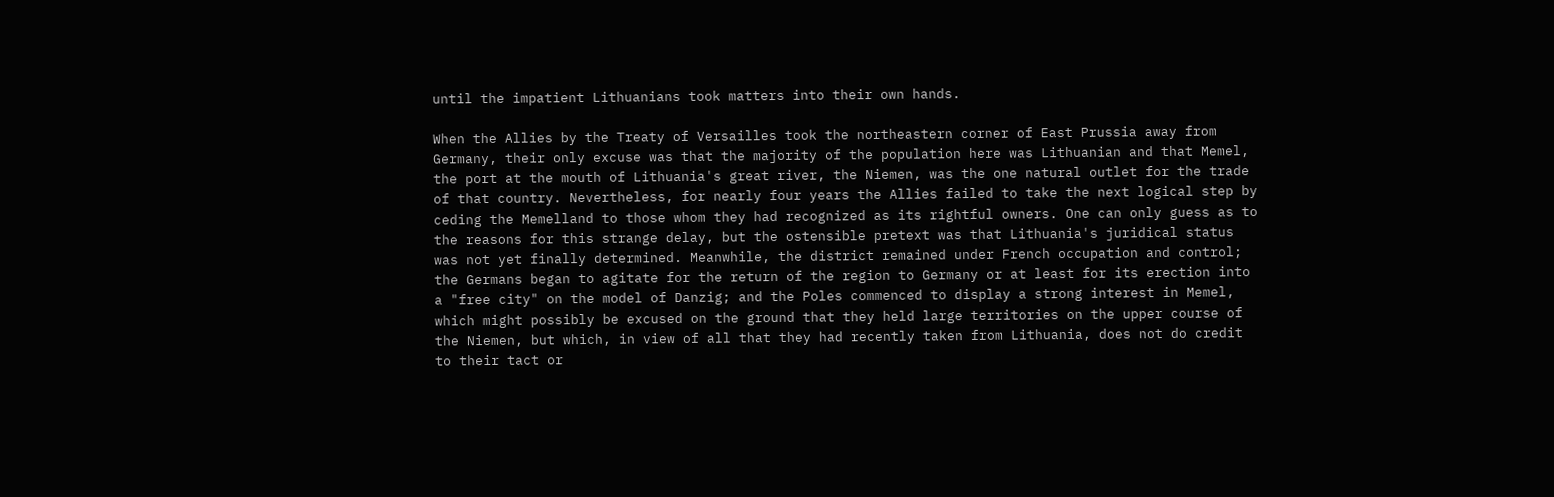until the impatient Lithuanians took matters into their own hands.

When the Allies by the Treaty of Versailles took the northeastern corner of East Prussia away from Germany, their only excuse was that the majority of the population here was Lithuanian and that Memel, the port at the mouth of Lithuania's great river, the Niemen, was the one natural outlet for the trade of that country. Nevertheless, for nearly four years the Allies failed to take the next logical step by ceding the Memelland to those whom they had recognized as its rightful owners. One can only guess as to the reasons for this strange delay, but the ostensible pretext was that Lithuania's juridical status was not yet finally determined. Meanwhile, the district remained under French occupation and control; the Germans began to agitate for the return of the region to Germany or at least for its erection into a "free city" on the model of Danzig; and the Poles commenced to display a strong interest in Memel, which might possibly be excused on the ground that they held large territories on the upper course of the Niemen, but which, in view of all that they had recently taken from Lithuania, does not do credit to their tact or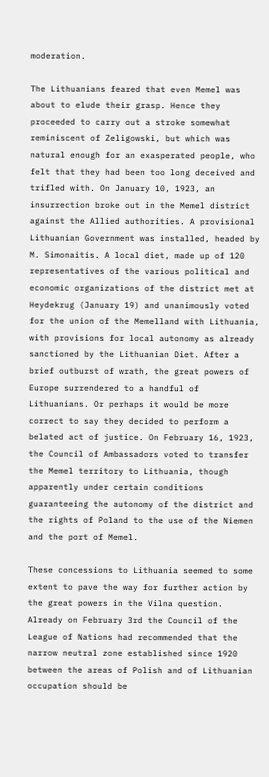moderation.

The Lithuanians feared that even Memel was about to elude their grasp. Hence they proceeded to carry out a stroke somewhat reminiscent of Zeligowski, but which was natural enough for an exasperated people, who felt that they had been too long deceived and trifled with. On January 10, 1923, an insurrection broke out in the Memel district against the Allied authorities. A provisional Lithuanian Government was installed, headed by M. Simonaitis. A local diet, made up of 120 representatives of the various political and economic organizations of the district met at Heydekrug (January 19) and unanimously voted for the union of the Memelland with Lithuania, with provisions for local autonomy as already sanctioned by the Lithuanian Diet. After a brief outburst of wrath, the great powers of Europe surrendered to a handful of Lithuanians. Or perhaps it would be more correct to say they decided to perform a belated act of justice. On February 16, 1923, the Council of Ambassadors voted to transfer the Memel territory to Lithuania, though apparently under certain conditions guaranteeing the autonomy of the district and the rights of Poland to the use of the Niemen and the port of Memel.

These concessions to Lithuania seemed to some extent to pave the way for further action by the great powers in the Vilna question. Already on February 3rd the Council of the League of Nations had recommended that the narrow neutral zone established since 1920 between the areas of Polish and of Lithuanian occupation should be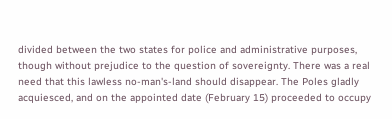divided between the two states for police and administrative purposes, though without prejudice to the question of sovereignty. There was a real need that this lawless no-man's-land should disappear. The Poles gladly acquiesced, and on the appointed date (February 15) proceeded to occupy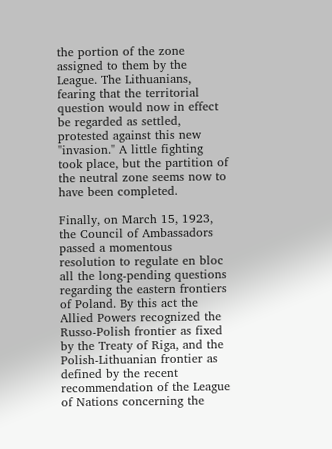the portion of the zone assigned to them by the League. The Lithuanians, fearing that the territorial question would now in effect be regarded as settled, protested against this new "invasion." A little fighting took place, but the partition of the neutral zone seems now to have been completed.

Finally, on March 15, 1923, the Council of Ambassadors passed a momentous resolution to regulate en bloc all the long-pending questions regarding the eastern frontiers of Poland. By this act the Allied Powers recognized the Russo-Polish frontier as fixed by the Treaty of Riga, and the Polish-Lithuanian frontier as defined by the recent recommendation of the League of Nations concerning the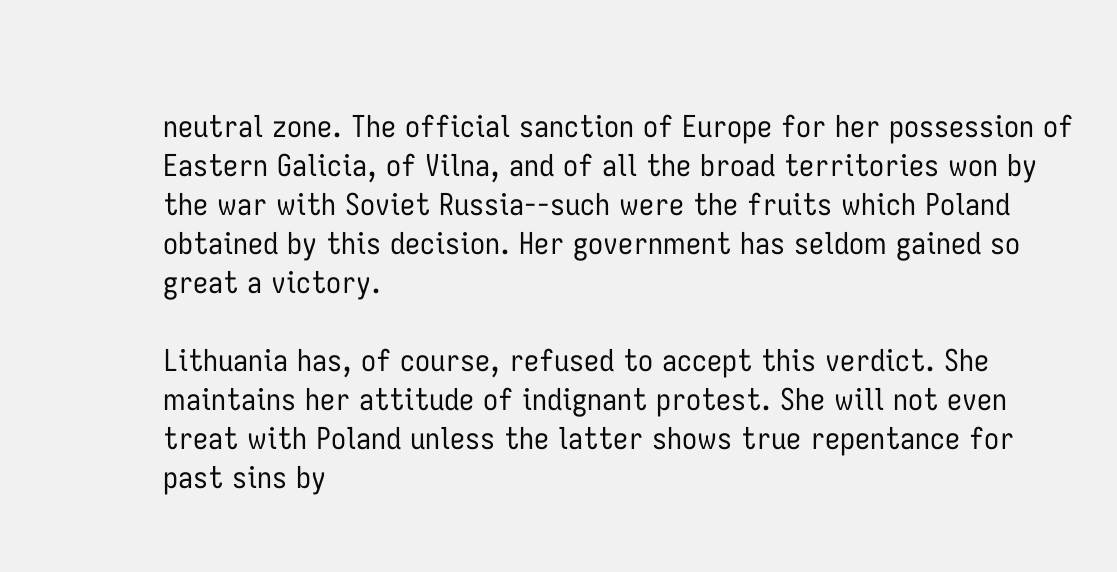neutral zone. The official sanction of Europe for her possession of Eastern Galicia, of Vilna, and of all the broad territories won by the war with Soviet Russia--such were the fruits which Poland obtained by this decision. Her government has seldom gained so great a victory.

Lithuania has, of course, refused to accept this verdict. She maintains her attitude of indignant protest. She will not even treat with Poland unless the latter shows true repentance for past sins by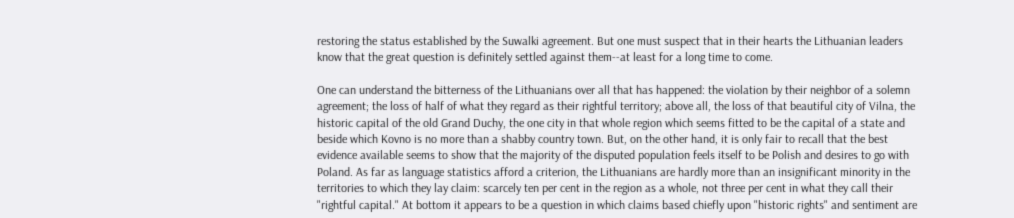restoring the status established by the Suwalki agreement. But one must suspect that in their hearts the Lithuanian leaders know that the great question is definitely settled against them--at least for a long time to come.

One can understand the bitterness of the Lithuanians over all that has happened: the violation by their neighbor of a solemn agreement; the loss of half of what they regard as their rightful territory; above all, the loss of that beautiful city of Vilna, the historic capital of the old Grand Duchy, the one city in that whole region which seems fitted to be the capital of a state and beside which Kovno is no more than a shabby country town. But, on the other hand, it is only fair to recall that the best evidence available seems to show that the majority of the disputed population feels itself to be Polish and desires to go with Poland. As far as language statistics afford a criterion, the Lithuanians are hardly more than an insignificant minority in the territories to which they lay claim: scarcely ten per cent in the region as a whole, not three per cent in what they call their "rightful capital." At bottom it appears to be a question in which claims based chiefly upon "historic rights" and sentiment are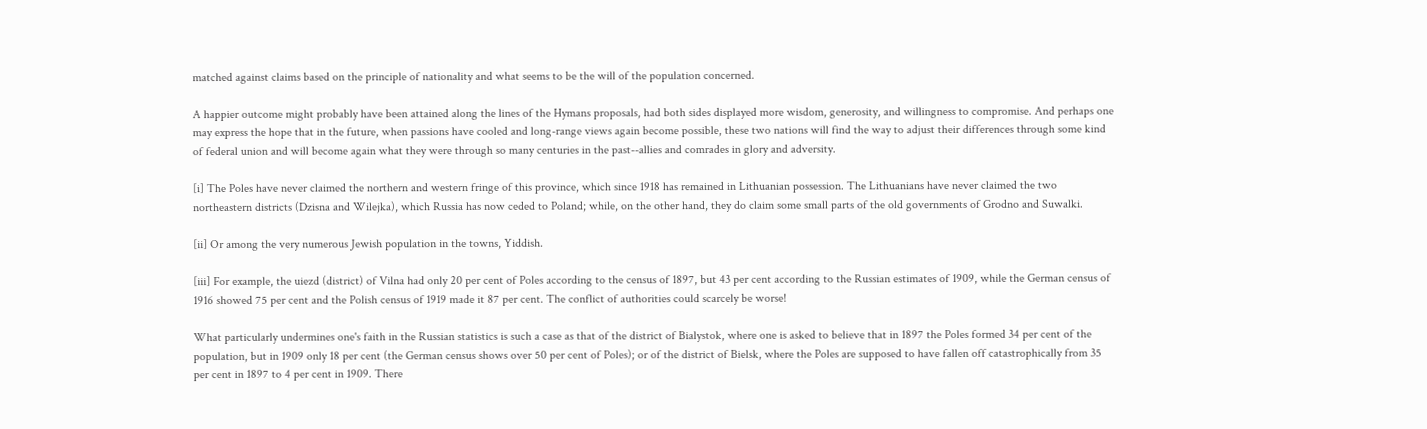matched against claims based on the principle of nationality and what seems to be the will of the population concerned.

A happier outcome might probably have been attained along the lines of the Hymans proposals, had both sides displayed more wisdom, generosity, and willingness to compromise. And perhaps one may express the hope that in the future, when passions have cooled and long-range views again become possible, these two nations will find the way to adjust their differences through some kind of federal union and will become again what they were through so many centuries in the past--allies and comrades in glory and adversity.

[i] The Poles have never claimed the northern and western fringe of this province, which since 1918 has remained in Lithuanian possession. The Lithuanians have never claimed the two northeastern districts (Dzisna and Wilejka), which Russia has now ceded to Poland; while, on the other hand, they do claim some small parts of the old governments of Grodno and Suwalki.

[ii] Or among the very numerous Jewish population in the towns, Yiddish.

[iii] For example, the uiezd (district) of Vilna had only 20 per cent of Poles according to the census of 1897, but 43 per cent according to the Russian estimates of 1909, while the German census of 1916 showed 75 per cent and the Polish census of 1919 made it 87 per cent. The conflict of authorities could scarcely be worse!

What particularly undermines one's faith in the Russian statistics is such a case as that of the district of Bialystok, where one is asked to believe that in 1897 the Poles formed 34 per cent of the population, but in 1909 only 18 per cent (the German census shows over 50 per cent of Poles); or of the district of Bielsk, where the Poles are supposed to have fallen off catastrophically from 35 per cent in 1897 to 4 per cent in 1909. There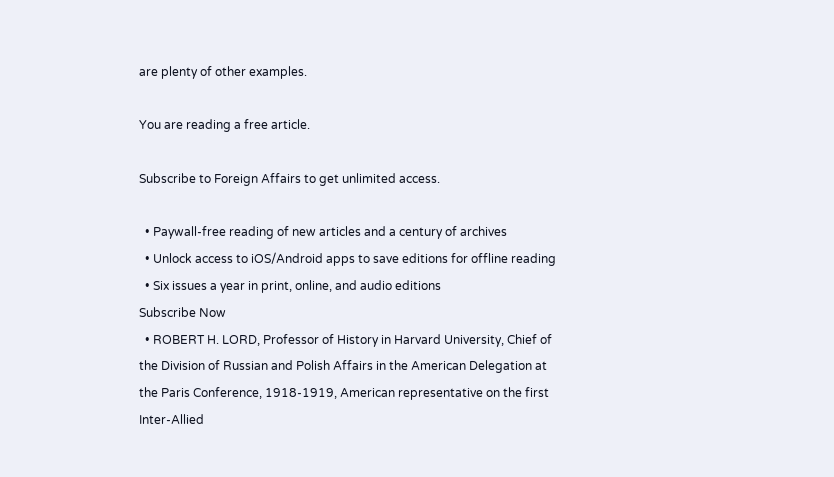are plenty of other examples.

You are reading a free article.

Subscribe to Foreign Affairs to get unlimited access.

  • Paywall-free reading of new articles and a century of archives
  • Unlock access to iOS/Android apps to save editions for offline reading
  • Six issues a year in print, online, and audio editions
Subscribe Now
  • ROBERT H. LORD, Professor of History in Harvard University, Chief of the Division of Russian and Polish Affairs in the American Delegation at the Paris Conference, 1918-1919, American representative on the first Inter-Allied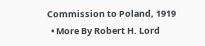Commission to Poland, 1919
  • More By Robert H. Lord